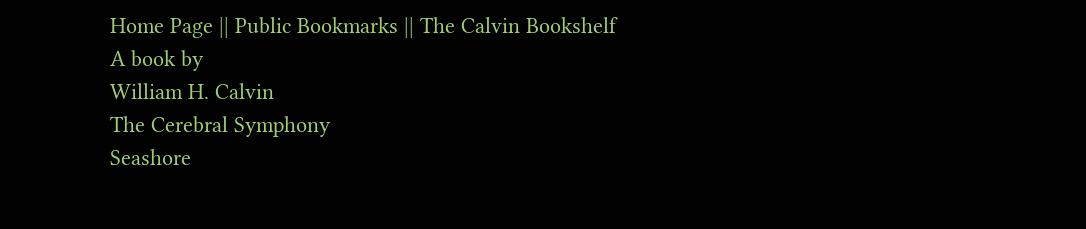Home Page || Public Bookmarks || The Calvin Bookshelf
A book by
William H. Calvin
The Cerebral Symphony
Seashore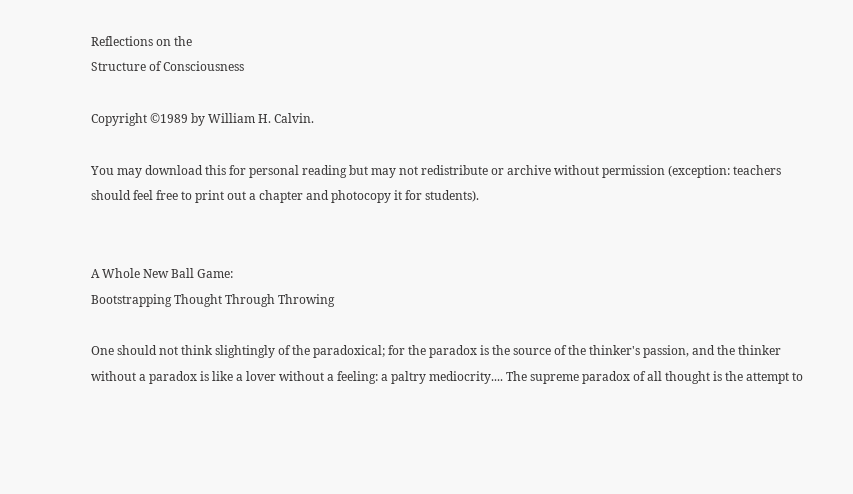Reflections on the
Structure of Consciousness

Copyright ©1989 by William H. Calvin.

You may download this for personal reading but may not redistribute or archive without permission (exception: teachers should feel free to print out a chapter and photocopy it for students).


A Whole New Ball Game:
Bootstrapping Thought Through Throwing

One should not think slightingly of the paradoxical; for the paradox is the source of the thinker's passion, and the thinker without a paradox is like a lover without a feeling: a paltry mediocrity.... The supreme paradox of all thought is the attempt to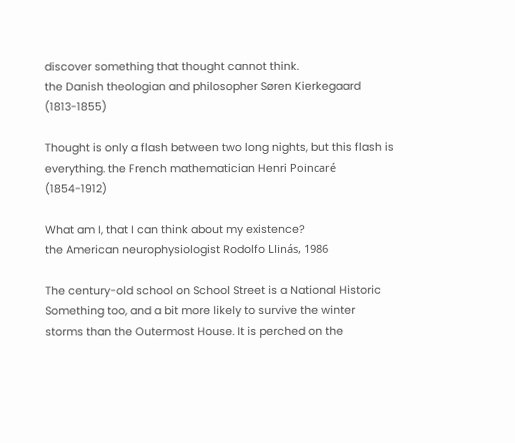discover something that thought cannot think.
the Danish theologian and philosopher Søren Kierkegaard (1813-1855)

Thought is only a flash between two long nights, but this flash is everything. the French mathematician Henri Poincaré (1854-1912)

What am I, that I can think about my existence?
the American neurophysiologist Rodolfo Llinás, 1986

The century-old school on School Street is a National Historic Something too, and a bit more likely to survive the winter storms than the Outermost House. It is perched on the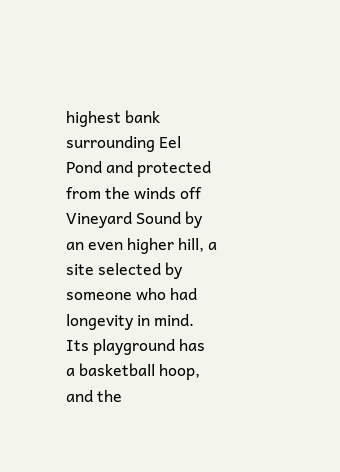highest bank surrounding Eel Pond and protected from the winds off Vineyard Sound by an even higher hill, a site selected by someone who had longevity in mind. Its playground has a basketball hoop, and the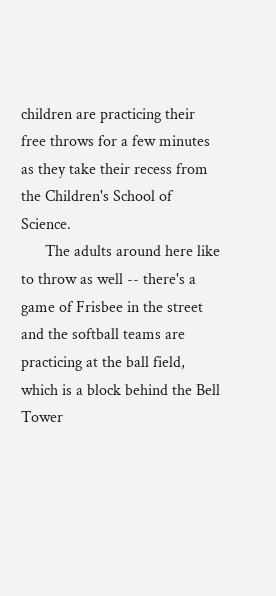children are practicing their free throws for a few minutes as they take their recess from the Children's School of Science.
      The adults around here like to throw as well -- there's a game of Frisbee in the street and the softball teams are practicing at the ball field, which is a block behind the Bell Tower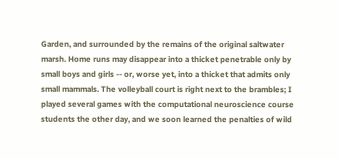Garden, and surrounded by the remains of the original saltwater marsh. Home runs may disappear into a thicket penetrable only by small boys and girls -- or, worse yet, into a thicket that admits only small mammals. The volleyball court is right next to the brambles; I played several games with the computational neuroscience course students the other day, and we soon learned the penalties of wild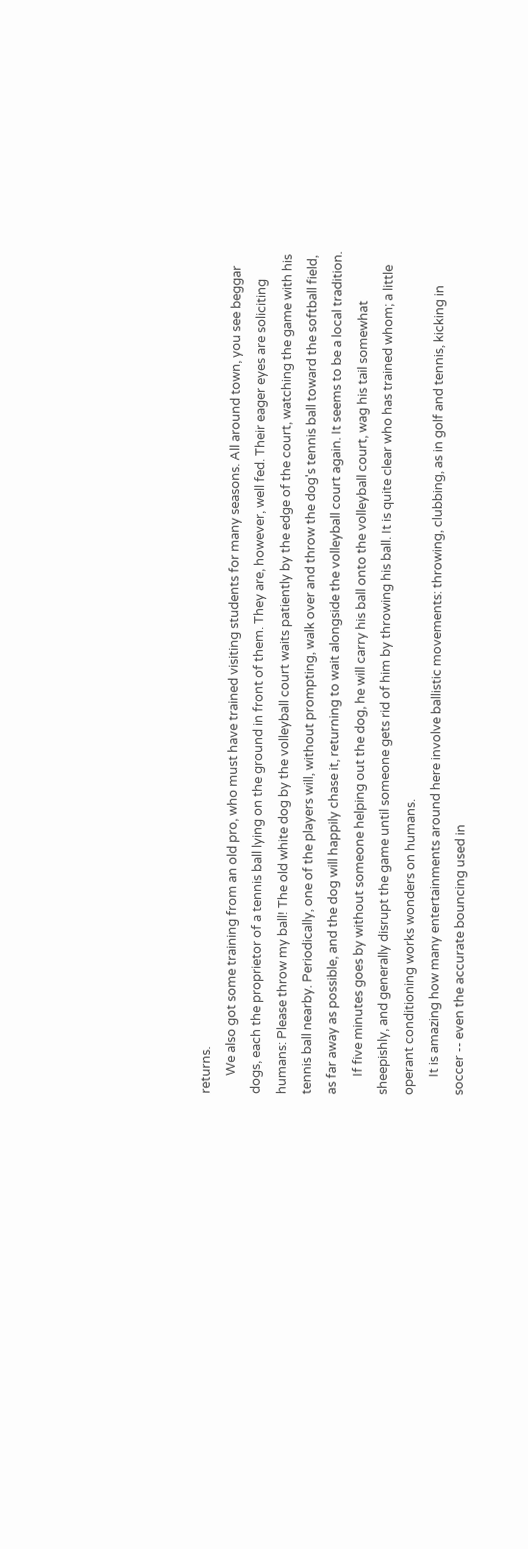returns.
      We also got some training from an old pro, who must have trained visiting students for many seasons. All around town, you see beggar dogs, each the proprietor of a tennis ball lying on the ground in front of them. They are, however, well fed. Their eager eyes are soliciting humans: Please throw my ball! The old white dog by the volleyball court waits patiently by the edge of the court, watching the game with his tennis ball nearby. Periodically, one of the players will, without prompting, walk over and throw the dog's tennis ball toward the softball field, as far away as possible, and the dog will happily chase it, returning to wait alongside the volleyball court again. It seems to be a local tradition.
      If five minutes goes by without someone helping out the dog, he will carry his ball onto the volleyball court, wag his tail somewhat sheepishly, and generally disrupt the game until someone gets rid of him by throwing his ball. It is quite clear who has trained whom; a little operant conditioning works wonders on humans.
      It is amazing how many entertainments around here involve ballistic movements: throwing, clubbing, as in golf and tennis, kicking in soccer -- even the accurate bouncing used in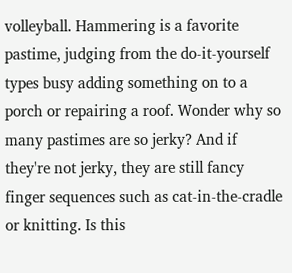volleyball. Hammering is a favorite pastime, judging from the do-it-yourself types busy adding something on to a porch or repairing a roof. Wonder why so many pastimes are so jerky? And if they're not jerky, they are still fancy finger sequences such as cat-in-the-cradle or knitting. Is this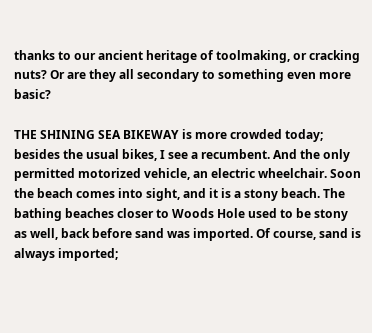thanks to our ancient heritage of toolmaking, or cracking nuts? Or are they all secondary to something even more basic?

THE SHINING SEA BIKEWAY is more crowded today; besides the usual bikes, I see a recumbent. And the only permitted motorized vehicle, an electric wheelchair. Soon the beach comes into sight, and it is a stony beach. The bathing beaches closer to Woods Hole used to be stony as well, back before sand was imported. Of course, sand is always imported;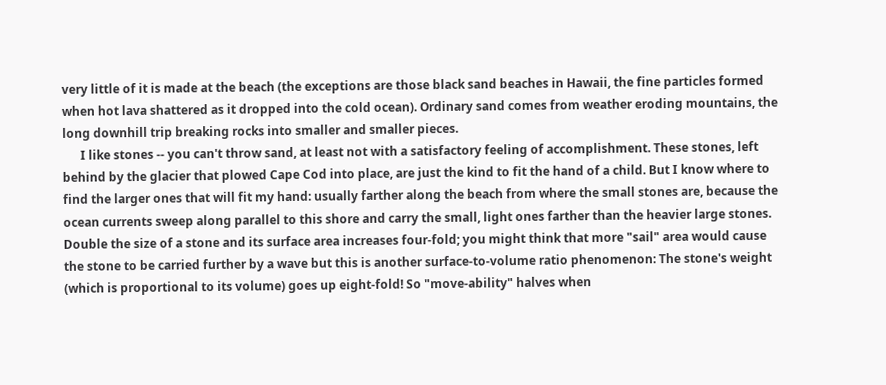very little of it is made at the beach (the exceptions are those black sand beaches in Hawaii, the fine particles formed when hot lava shattered as it dropped into the cold ocean). Ordinary sand comes from weather eroding mountains, the long downhill trip breaking rocks into smaller and smaller pieces.
      I like stones -- you can't throw sand, at least not with a satisfactory feeling of accomplishment. These stones, left behind by the glacier that plowed Cape Cod into place, are just the kind to fit the hand of a child. But I know where to find the larger ones that will fit my hand: usually farther along the beach from where the small stones are, because the ocean currents sweep along parallel to this shore and carry the small, light ones farther than the heavier large stones. Double the size of a stone and its surface area increases four-fold; you might think that more "sail" area would cause the stone to be carried further by a wave but this is another surface-to-volume ratio phenomenon: The stone's weight (which is proportional to its volume) goes up eight-fold! So "move-ability" halves when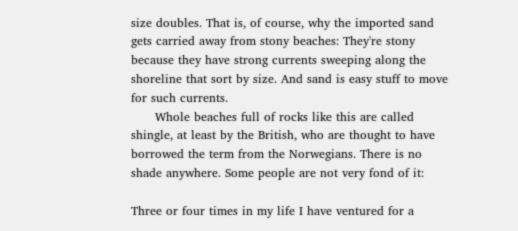size doubles. That is, of course, why the imported sand gets carried away from stony beaches: They're stony because they have strong currents sweeping along the shoreline that sort by size. And sand is easy stuff to move for such currents.
      Whole beaches full of rocks like this are called shingle, at least by the British, who are thought to have borrowed the term from the Norwegians. There is no shade anywhere. Some people are not very fond of it:

Three or four times in my life I have ventured for a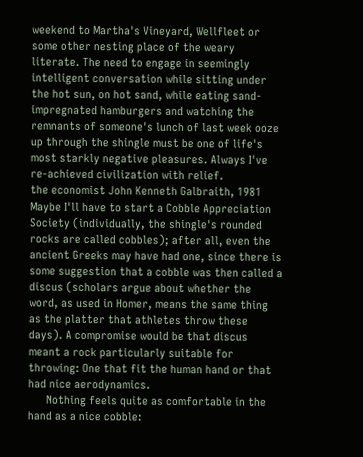weekend to Martha's Vineyard, Wellfleet or some other nesting place of the weary literate. The need to engage in seemingly intelligent conversation while sitting under the hot sun, on hot sand, while eating sand-impregnated hamburgers and watching the remnants of someone's lunch of last week ooze up through the shingle must be one of life's most starkly negative pleasures. Always I've re-achieved civilization with relief.
the economist John Kenneth Galbraith, 1981
Maybe I'll have to start a Cobble Appreciation Society (individually, the shingle's rounded rocks are called cobbles); after all, even the ancient Greeks may have had one, since there is some suggestion that a cobble was then called a discus (scholars argue about whether the word, as used in Homer, means the same thing as the platter that athletes throw these days). A compromise would be that discus meant a rock particularly suitable for throwing: One that fit the human hand or that had nice aerodynamics.
      Nothing feels quite as comfortable in the hand as a nice cobble: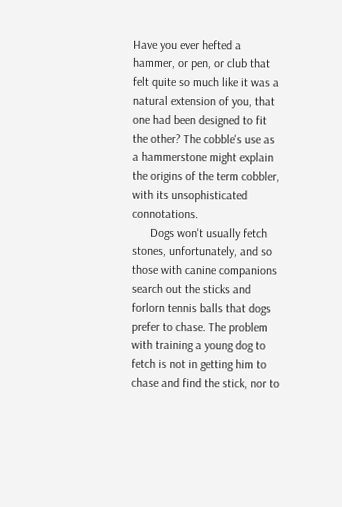Have you ever hefted a hammer, or pen, or club that felt quite so much like it was a natural extension of you, that one had been designed to fit the other? The cobble's use as a hammerstone might explain the origins of the term cobbler, with its unsophisticated connotations.
      Dogs won't usually fetch stones, unfortunately, and so those with canine companions search out the sticks and forlorn tennis balls that dogs prefer to chase. The problem with training a young dog to fetch is not in getting him to chase and find the stick, nor to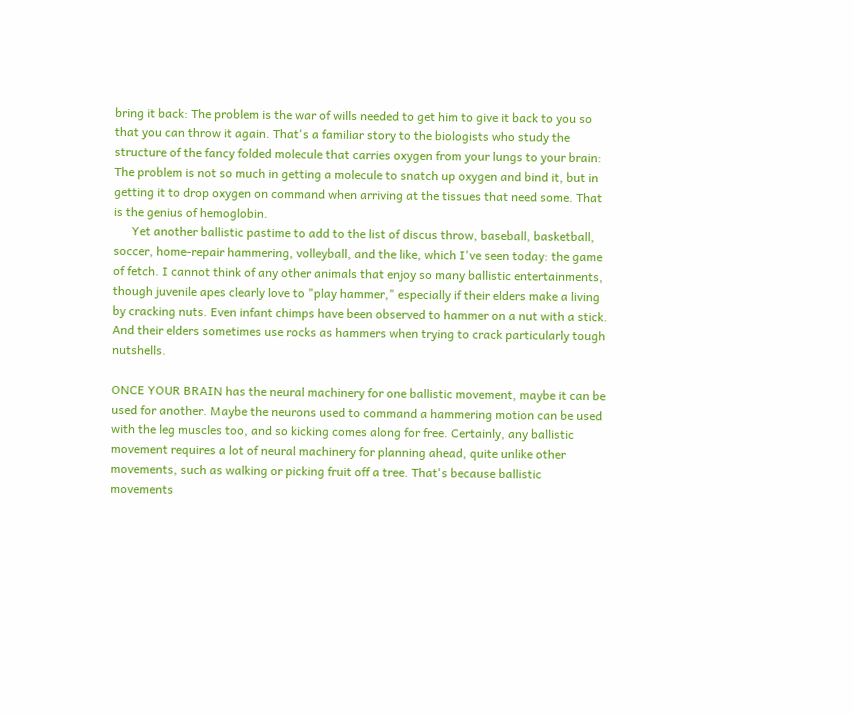bring it back: The problem is the war of wills needed to get him to give it back to you so that you can throw it again. That's a familiar story to the biologists who study the structure of the fancy folded molecule that carries oxygen from your lungs to your brain: The problem is not so much in getting a molecule to snatch up oxygen and bind it, but in getting it to drop oxygen on command when arriving at the tissues that need some. That is the genius of hemoglobin.
      Yet another ballistic pastime to add to the list of discus throw, baseball, basketball, soccer, home-repair hammering, volleyball, and the like, which I've seen today: the game of fetch. I cannot think of any other animals that enjoy so many ballistic entertainments, though juvenile apes clearly love to "play hammer," especially if their elders make a living by cracking nuts. Even infant chimps have been observed to hammer on a nut with a stick. And their elders sometimes use rocks as hammers when trying to crack particularly tough nutshells.

ONCE YOUR BRAIN has the neural machinery for one ballistic movement, maybe it can be used for another. Maybe the neurons used to command a hammering motion can be used with the leg muscles too, and so kicking comes along for free. Certainly, any ballistic movement requires a lot of neural machinery for planning ahead, quite unlike other movements, such as walking or picking fruit off a tree. That's because ballistic movements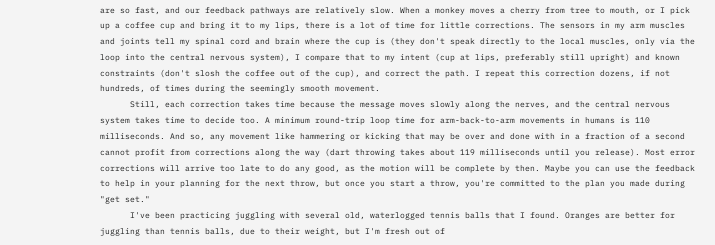are so fast, and our feedback pathways are relatively slow. When a monkey moves a cherry from tree to mouth, or I pick up a coffee cup and bring it to my lips, there is a lot of time for little corrections. The sensors in my arm muscles and joints tell my spinal cord and brain where the cup is (they don't speak directly to the local muscles, only via the loop into the central nervous system), I compare that to my intent (cup at lips, preferably still upright) and known constraints (don't slosh the coffee out of the cup), and correct the path. I repeat this correction dozens, if not hundreds, of times during the seemingly smooth movement.
      Still, each correction takes time because the message moves slowly along the nerves, and the central nervous system takes time to decide too. A minimum round-trip loop time for arm-back-to-arm movements in humans is 110 milliseconds. And so, any movement like hammering or kicking that may be over and done with in a fraction of a second cannot profit from corrections along the way (dart throwing takes about 119 milliseconds until you release). Most error corrections will arrive too late to do any good, as the motion will be complete by then. Maybe you can use the feedback to help in your planning for the next throw, but once you start a throw, you're committed to the plan you made during "get set."
      I've been practicing juggling with several old, waterlogged tennis balls that I found. Oranges are better for juggling than tennis balls, due to their weight, but I'm fresh out of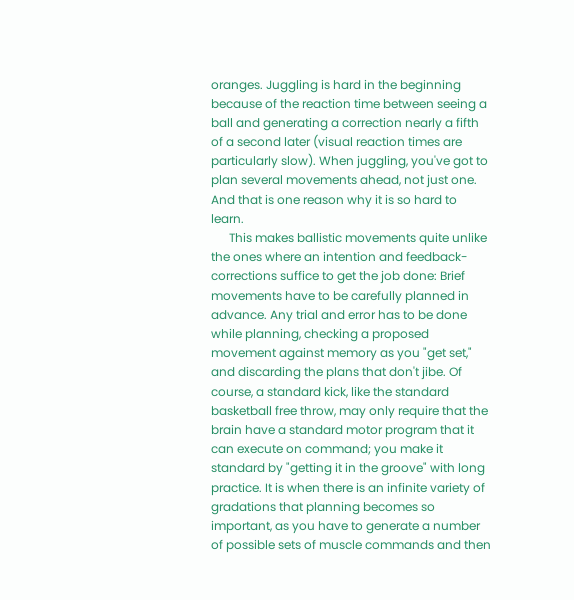oranges. Juggling is hard in the beginning because of the reaction time between seeing a ball and generating a correction nearly a fifth of a second later (visual reaction times are particularly slow). When juggling, you've got to plan several movements ahead, not just one. And that is one reason why it is so hard to learn.
      This makes ballistic movements quite unlike the ones where an intention and feedback-corrections suffice to get the job done: Brief movements have to be carefully planned in advance. Any trial and error has to be done while planning, checking a proposed movement against memory as you "get set," and discarding the plans that don't jibe. Of course, a standard kick, like the standard basketball free throw, may only require that the brain have a standard motor program that it can execute on command; you make it standard by "getting it in the groove" with long practice. It is when there is an infinite variety of gradations that planning becomes so important, as you have to generate a number of possible sets of muscle commands and then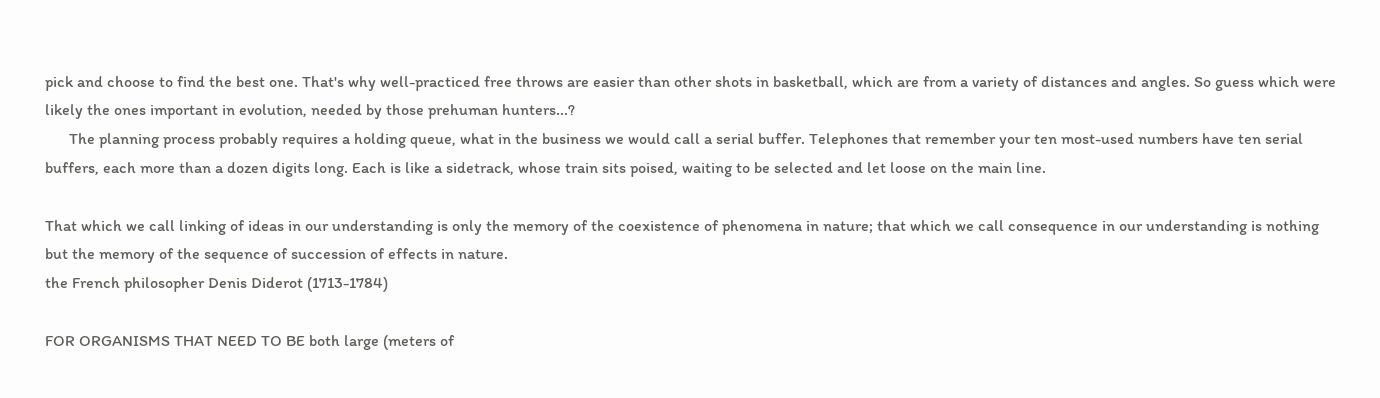pick and choose to find the best one. That's why well-practiced free throws are easier than other shots in basketball, which are from a variety of distances and angles. So guess which were likely the ones important in evolution, needed by those prehuman hunters...?
      The planning process probably requires a holding queue, what in the business we would call a serial buffer. Telephones that remember your ten most-used numbers have ten serial buffers, each more than a dozen digits long. Each is like a sidetrack, whose train sits poised, waiting to be selected and let loose on the main line.

That which we call linking of ideas in our understanding is only the memory of the coexistence of phenomena in nature; that which we call consequence in our understanding is nothing but the memory of the sequence of succession of effects in nature.
the French philosopher Denis Diderot (1713-1784)

FOR ORGANISMS THAT NEED TO BE both large (meters of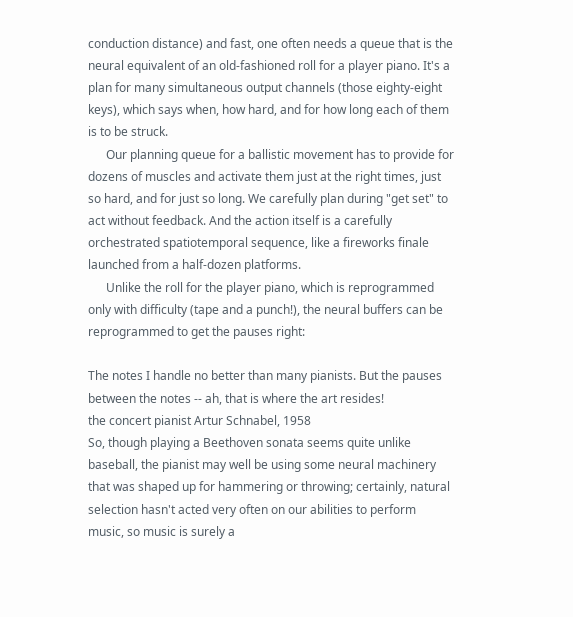conduction distance) and fast, one often needs a queue that is the neural equivalent of an old-fashioned roll for a player piano. It's a plan for many simultaneous output channels (those eighty-eight keys), which says when, how hard, and for how long each of them is to be struck.
      Our planning queue for a ballistic movement has to provide for dozens of muscles and activate them just at the right times, just so hard, and for just so long. We carefully plan during "get set" to act without feedback. And the action itself is a carefully orchestrated spatiotemporal sequence, like a fireworks finale launched from a half-dozen platforms.
      Unlike the roll for the player piano, which is reprogrammed only with difficulty (tape and a punch!), the neural buffers can be reprogrammed to get the pauses right:

The notes I handle no better than many pianists. But the pauses between the notes -- ah, that is where the art resides!
the concert pianist Artur Schnabel, 1958
So, though playing a Beethoven sonata seems quite unlike baseball, the pianist may well be using some neural machinery that was shaped up for hammering or throwing; certainly, natural selection hasn't acted very often on our abilities to perform music, so music is surely a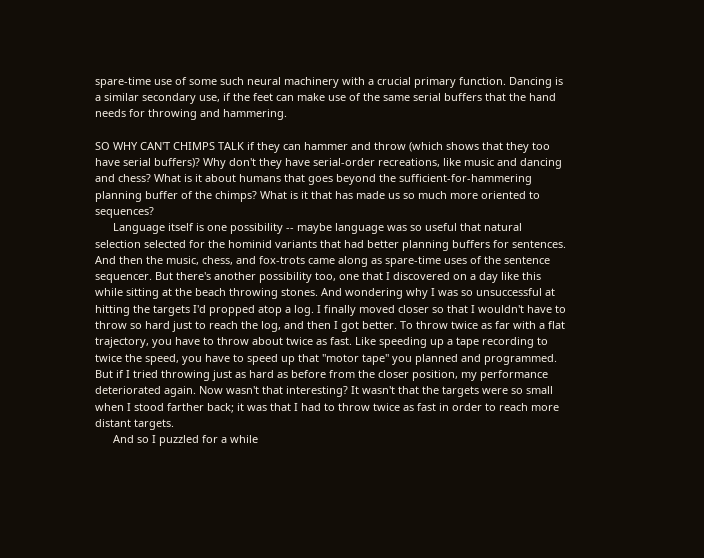spare-time use of some such neural machinery with a crucial primary function. Dancing is a similar secondary use, if the feet can make use of the same serial buffers that the hand needs for throwing and hammering.

SO WHY CAN'T CHIMPS TALK if they can hammer and throw (which shows that they too have serial buffers)? Why don't they have serial-order recreations, like music and dancing and chess? What is it about humans that goes beyond the sufficient-for-hammering planning buffer of the chimps? What is it that has made us so much more oriented to sequences?
      Language itself is one possibility -- maybe language was so useful that natural selection selected for the hominid variants that had better planning buffers for sentences. And then the music, chess, and fox-trots came along as spare-time uses of the sentence sequencer. But there's another possibility too, one that I discovered on a day like this while sitting at the beach throwing stones. And wondering why I was so unsuccessful at hitting the targets I'd propped atop a log. I finally moved closer so that I wouldn't have to throw so hard just to reach the log, and then I got better. To throw twice as far with a flat trajectory, you have to throw about twice as fast. Like speeding up a tape recording to twice the speed, you have to speed up that "motor tape" you planned and programmed. But if I tried throwing just as hard as before from the closer position, my performance deteriorated again. Now wasn't that interesting? It wasn't that the targets were so small when I stood farther back; it was that I had to throw twice as fast in order to reach more distant targets.
      And so I puzzled for a while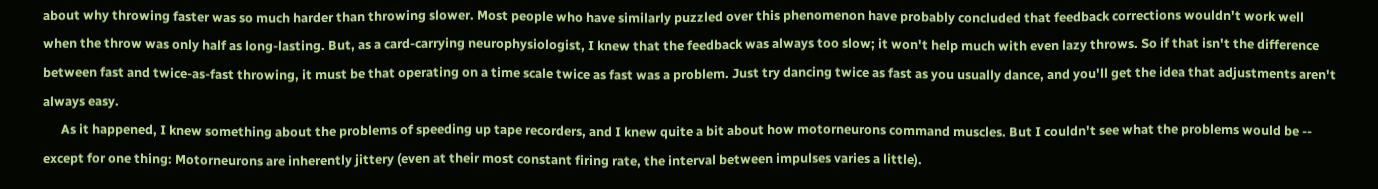about why throwing faster was so much harder than throwing slower. Most people who have similarly puzzled over this phenomenon have probably concluded that feedback corrections wouldn't work well when the throw was only half as long-lasting. But, as a card-carrying neurophysiologist, I knew that the feedback was always too slow; it won't help much with even lazy throws. So if that isn't the difference between fast and twice-as-fast throwing, it must be that operating on a time scale twice as fast was a problem. Just try dancing twice as fast as you usually dance, and you'll get the idea that adjustments aren't always easy.
      As it happened, I knew something about the problems of speeding up tape recorders, and I knew quite a bit about how motorneurons command muscles. But I couldn't see what the problems would be -- except for one thing: Motorneurons are inherently jittery (even at their most constant firing rate, the interval between impulses varies a little).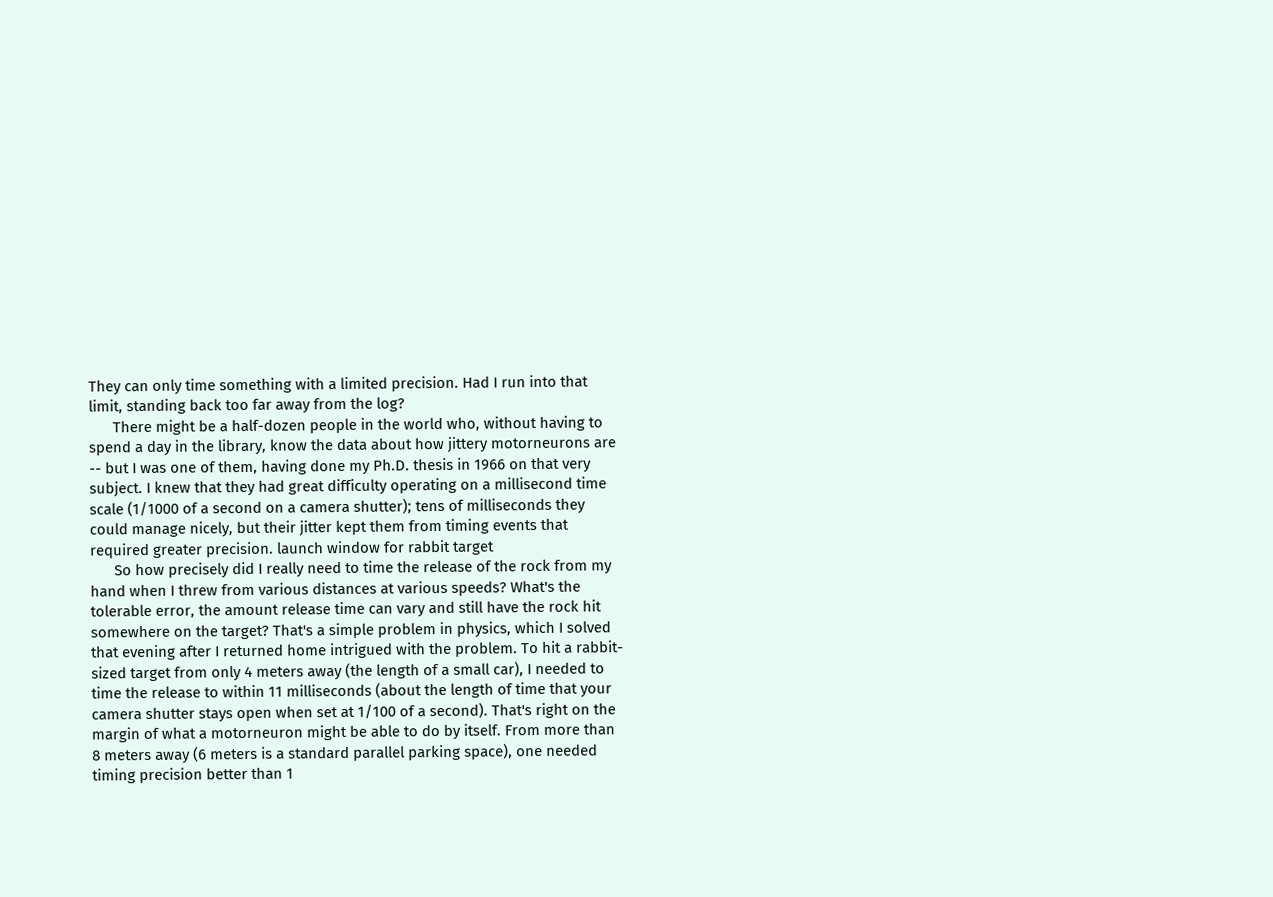They can only time something with a limited precision. Had I run into that limit, standing back too far away from the log?
      There might be a half-dozen people in the world who, without having to spend a day in the library, know the data about how jittery motorneurons are -- but I was one of them, having done my Ph.D. thesis in 1966 on that very subject. I knew that they had great difficulty operating on a millisecond time scale (1/1000 of a second on a camera shutter); tens of milliseconds they could manage nicely, but their jitter kept them from timing events that required greater precision. launch window for rabbit target
      So how precisely did I really need to time the release of the rock from my hand when I threw from various distances at various speeds? What's the tolerable error, the amount release time can vary and still have the rock hit somewhere on the target? That's a simple problem in physics, which I solved that evening after I returned home intrigued with the problem. To hit a rabbit-sized target from only 4 meters away (the length of a small car), I needed to time the release to within 11 milliseconds (about the length of time that your camera shutter stays open when set at 1/100 of a second). That's right on the margin of what a motorneuron might be able to do by itself. From more than 8 meters away (6 meters is a standard parallel parking space), one needed timing precision better than 1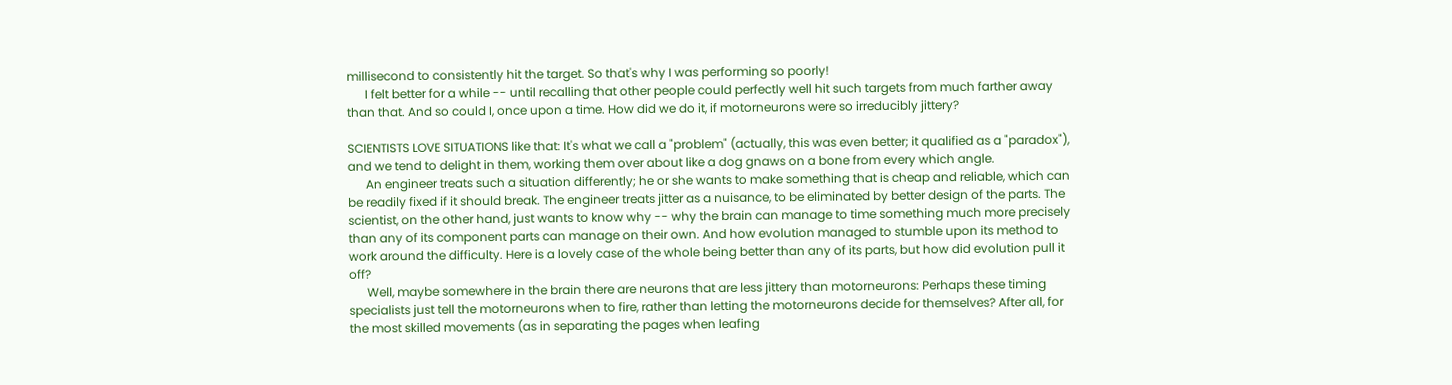millisecond to consistently hit the target. So that's why I was performing so poorly!
      I felt better for a while -- until recalling that other people could perfectly well hit such targets from much farther away than that. And so could I, once upon a time. How did we do it, if motorneurons were so irreducibly jittery?

SCIENTISTS LOVE SITUATIONS like that: It's what we call a "problem" (actually, this was even better; it qualified as a "paradox"), and we tend to delight in them, working them over about like a dog gnaws on a bone from every which angle.
      An engineer treats such a situation differently; he or she wants to make something that is cheap and reliable, which can be readily fixed if it should break. The engineer treats jitter as a nuisance, to be eliminated by better design of the parts. The scientist, on the other hand, just wants to know why -- why the brain can manage to time something much more precisely than any of its component parts can manage on their own. And how evolution managed to stumble upon its method to work around the difficulty. Here is a lovely case of the whole being better than any of its parts, but how did evolution pull it off?
      Well, maybe somewhere in the brain there are neurons that are less jittery than motorneurons: Perhaps these timing specialists just tell the motorneurons when to fire, rather than letting the motorneurons decide for themselves? After all, for the most skilled movements (as in separating the pages when leafing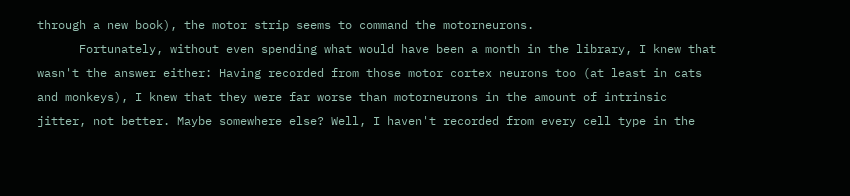through a new book), the motor strip seems to command the motorneurons.
      Fortunately, without even spending what would have been a month in the library, I knew that wasn't the answer either: Having recorded from those motor cortex neurons too (at least in cats and monkeys), I knew that they were far worse than motorneurons in the amount of intrinsic jitter, not better. Maybe somewhere else? Well, I haven't recorded from every cell type in the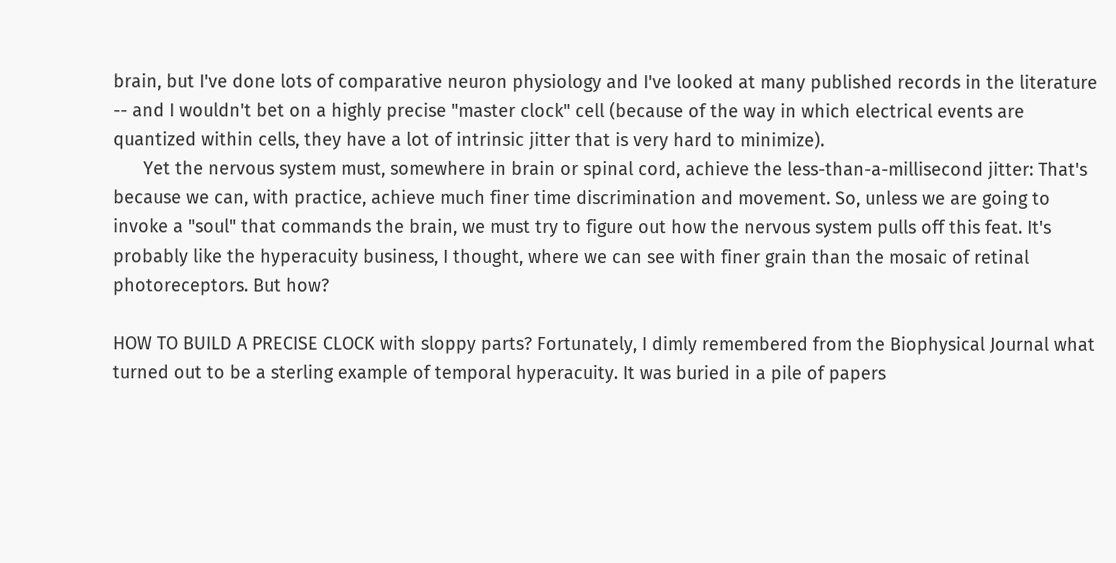brain, but I've done lots of comparative neuron physiology and I've looked at many published records in the literature -- and I wouldn't bet on a highly precise "master clock" cell (because of the way in which electrical events are quantized within cells, they have a lot of intrinsic jitter that is very hard to minimize).
      Yet the nervous system must, somewhere in brain or spinal cord, achieve the less-than-a-millisecond jitter: That's because we can, with practice, achieve much finer time discrimination and movement. So, unless we are going to invoke a "soul" that commands the brain, we must try to figure out how the nervous system pulls off this feat. It's probably like the hyperacuity business, I thought, where we can see with finer grain than the mosaic of retinal photoreceptors. But how?

HOW TO BUILD A PRECISE CLOCK with sloppy parts? Fortunately, I dimly remembered from the Biophysical Journal what turned out to be a sterling example of temporal hyperacuity. It was buried in a pile of papers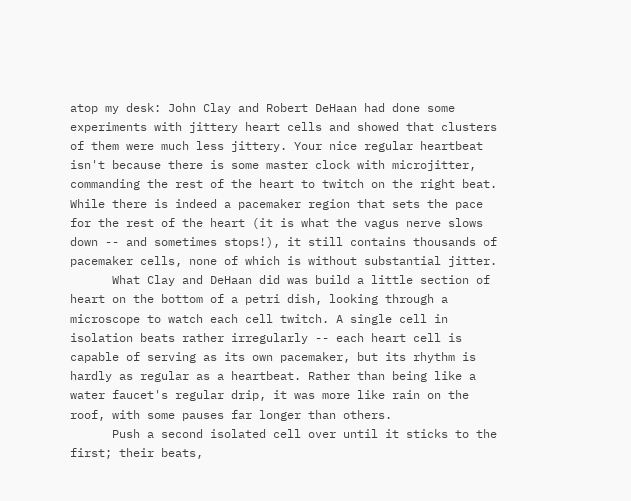atop my desk: John Clay and Robert DeHaan had done some experiments with jittery heart cells and showed that clusters of them were much less jittery. Your nice regular heartbeat isn't because there is some master clock with microjitter, commanding the rest of the heart to twitch on the right beat. While there is indeed a pacemaker region that sets the pace for the rest of the heart (it is what the vagus nerve slows down -- and sometimes stops!), it still contains thousands of pacemaker cells, none of which is without substantial jitter.
      What Clay and DeHaan did was build a little section of heart on the bottom of a petri dish, looking through a microscope to watch each cell twitch. A single cell in isolation beats rather irregularly -- each heart cell is capable of serving as its own pacemaker, but its rhythm is hardly as regular as a heartbeat. Rather than being like a water faucet's regular drip, it was more like rain on the roof, with some pauses far longer than others.
      Push a second isolated cell over until it sticks to the first; their beats,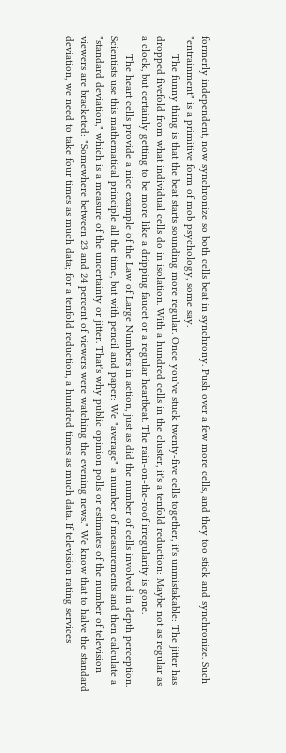formerly independent, now synchronize so both cells beat in synchrony. Push over a few more cells, and they too stick and synchronize. Such "entrainment" is a primitive form of mob psychology, some say.
      The funny thing is that the beat starts sounding more regular. Once you've stuck twenty-five cells together, it's unmistakable: The jitter has dropped fivefold from what individual cells do in isolation. With a hundred cells in the cluster, it's a tenfold reduction: Maybe not as regular as a clock, but certainly getting to be more like a dripping faucet or a regular heartbeat. The rain-on-the-roof irregularity is gone.
      The heart cells provide a nice example of the Law of Large Numbers in action, just as did the number of cells involved in depth perception. Scientists use this mathematical principle all the time, but with pencil and paper: We "average" a number of measurements and then calculate a "standard deviation," which is a measure of the uncertainty or jitter. That's why public opinion polls or estimates of the number of television viewers are bracketed: "Somewhere between 23 and 24 percent of viewers were watching the evening news." We know that to halve the standard deviation, we need to take four times as much data; for a tenfold reduction, a hundred times as much data. If television rating services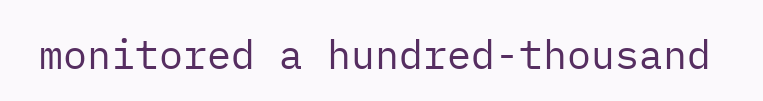monitored a hundred-thousand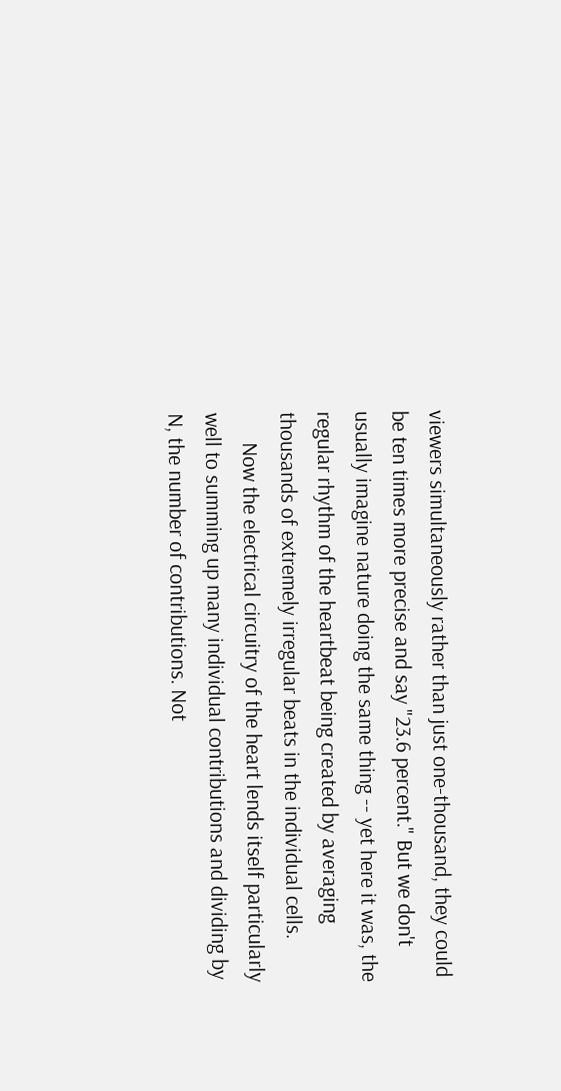viewers simultaneously rather than just one-thousand, they could be ten times more precise and say "23.6 percent." But we don't usually imagine nature doing the same thing -- yet here it was, the regular rhythm of the heartbeat being created by averaging thousands of extremely irregular beats in the individual cells.
      Now the electrical circuitry of the heart lends itself particularly well to summing up many individual contributions and dividing by N, the number of contributions. Not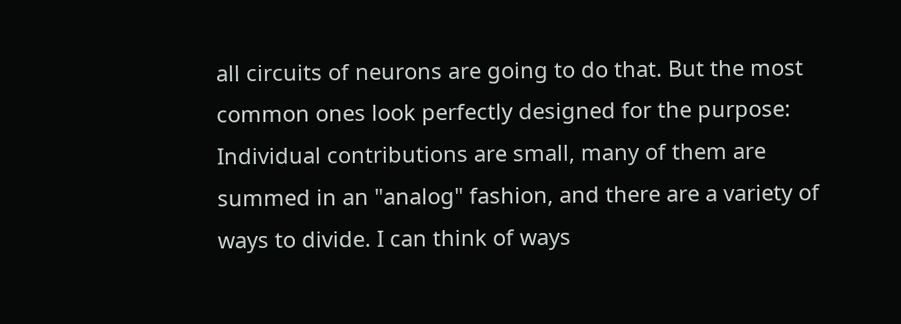all circuits of neurons are going to do that. But the most common ones look perfectly designed for the purpose: Individual contributions are small, many of them are summed in an "analog" fashion, and there are a variety of ways to divide. I can think of ways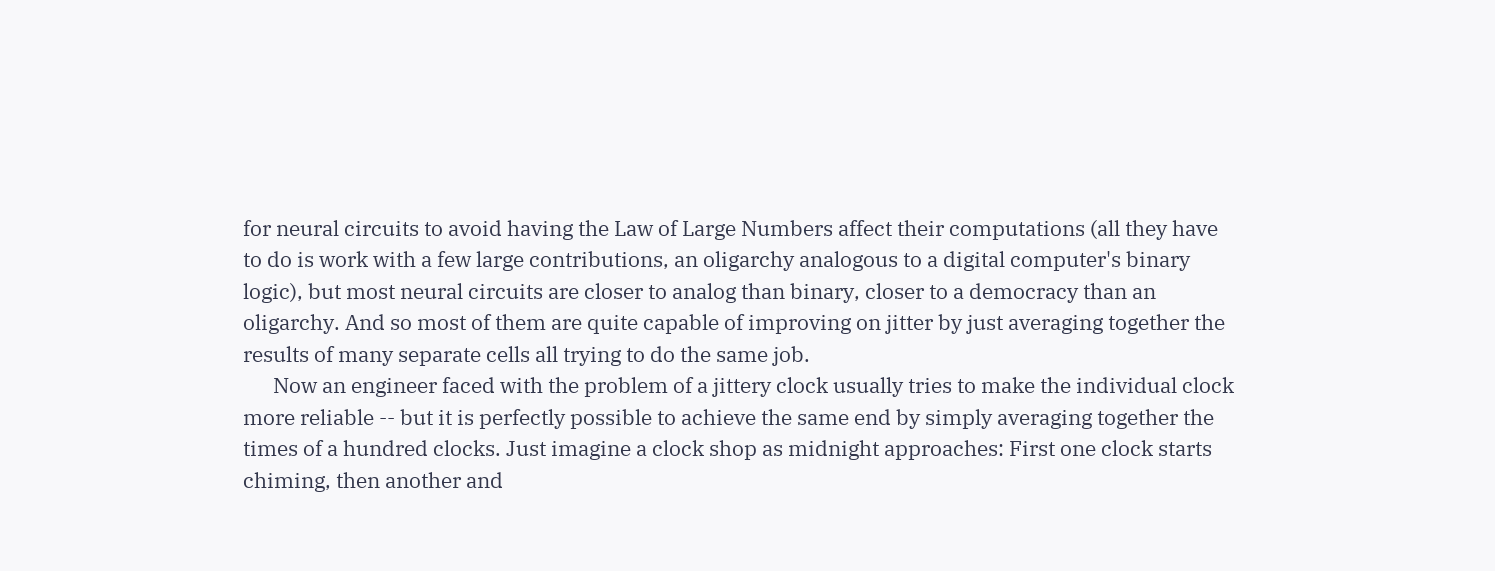for neural circuits to avoid having the Law of Large Numbers affect their computations (all they have to do is work with a few large contributions, an oligarchy analogous to a digital computer's binary logic), but most neural circuits are closer to analog than binary, closer to a democracy than an oligarchy. And so most of them are quite capable of improving on jitter by just averaging together the results of many separate cells all trying to do the same job.
      Now an engineer faced with the problem of a jittery clock usually tries to make the individual clock more reliable -- but it is perfectly possible to achieve the same end by simply averaging together the times of a hundred clocks. Just imagine a clock shop as midnight approaches: First one clock starts chiming, then another and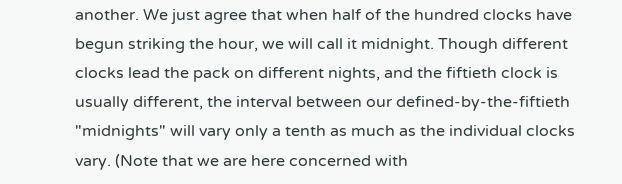another. We just agree that when half of the hundred clocks have begun striking the hour, we will call it midnight. Though different clocks lead the pack on different nights, and the fiftieth clock is usually different, the interval between our defined-by-the-fiftieth "midnights" will vary only a tenth as much as the individual clocks vary. (Note that we are here concerned with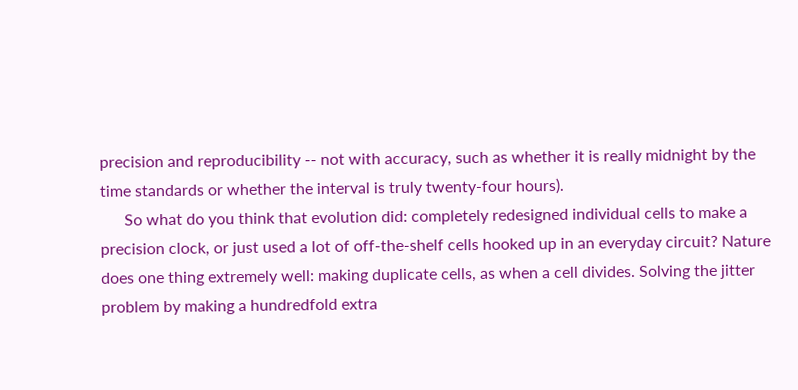precision and reproducibility -- not with accuracy, such as whether it is really midnight by the time standards or whether the interval is truly twenty-four hours).
      So what do you think that evolution did: completely redesigned individual cells to make a precision clock, or just used a lot of off-the-shelf cells hooked up in an everyday circuit? Nature does one thing extremely well: making duplicate cells, as when a cell divides. Solving the jitter problem by making a hundredfold extra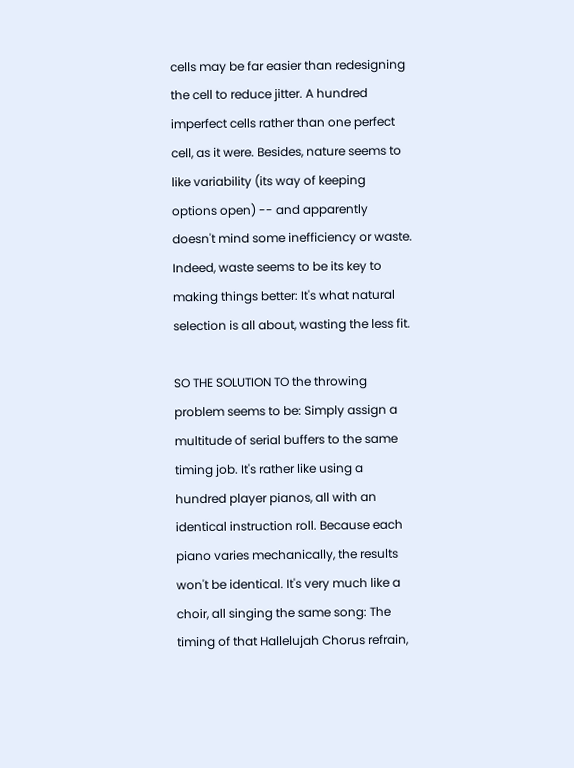cells may be far easier than redesigning the cell to reduce jitter. A hundred imperfect cells rather than one perfect cell, as it were. Besides, nature seems to like variability (its way of keeping options open) -- and apparently doesn't mind some inefficiency or waste. Indeed, waste seems to be its key to making things better: It's what natural selection is all about, wasting the less fit.

SO THE SOLUTION TO the throwing problem seems to be: Simply assign a multitude of serial buffers to the same timing job. It's rather like using a hundred player pianos, all with an identical instruction roll. Because each piano varies mechanically, the results won't be identical. It's very much like a choir, all singing the same song: The timing of that Hallelujah Chorus refrain,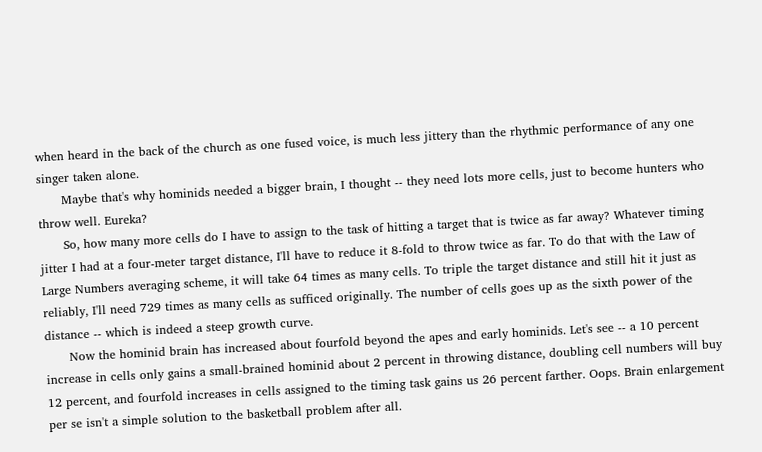when heard in the back of the church as one fused voice, is much less jittery than the rhythmic performance of any one singer taken alone.
      Maybe that's why hominids needed a bigger brain, I thought -- they need lots more cells, just to become hunters who throw well. Eureka?
      So, how many more cells do I have to assign to the task of hitting a target that is twice as far away? Whatever timing jitter I had at a four-meter target distance, I'll have to reduce it 8-fold to throw twice as far. To do that with the Law of Large Numbers averaging scheme, it will take 64 times as many cells. To triple the target distance and still hit it just as reliably, I'll need 729 times as many cells as sufficed originally. The number of cells goes up as the sixth power of the distance -- which is indeed a steep growth curve.
      Now the hominid brain has increased about fourfold beyond the apes and early hominids. Let's see -- a 10 percent increase in cells only gains a small-brained hominid about 2 percent in throwing distance, doubling cell numbers will buy 12 percent, and fourfold increases in cells assigned to the timing task gains us 26 percent farther. Oops. Brain enlargement per se isn't a simple solution to the basketball problem after all.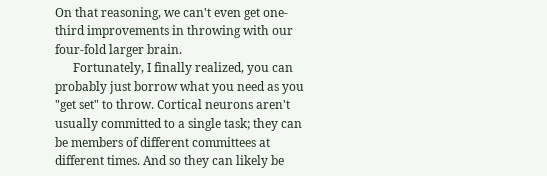On that reasoning, we can't even get one-third improvements in throwing with our four-fold larger brain.
      Fortunately, I finally realized, you can probably just borrow what you need as you "get set" to throw. Cortical neurons aren't usually committed to a single task; they can be members of different committees at different times. And so they can likely be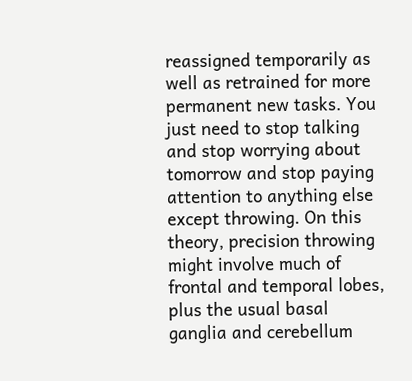reassigned temporarily as well as retrained for more permanent new tasks. You just need to stop talking and stop worrying about tomorrow and stop paying attention to anything else except throwing. On this theory, precision throwing might involve much of frontal and temporal lobes, plus the usual basal ganglia and cerebellum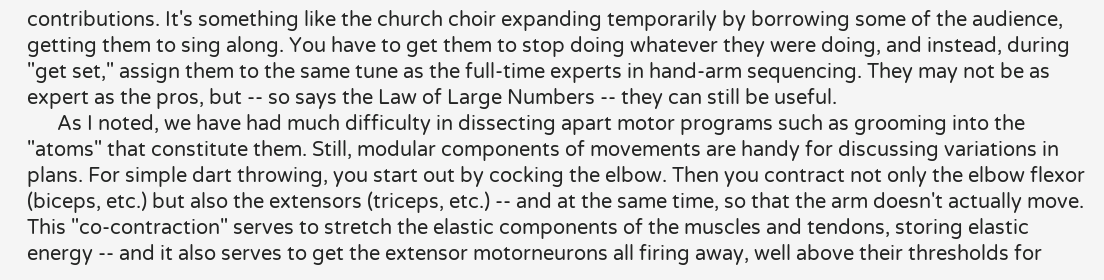contributions. It's something like the church choir expanding temporarily by borrowing some of the audience, getting them to sing along. You have to get them to stop doing whatever they were doing, and instead, during "get set," assign them to the same tune as the full-time experts in hand-arm sequencing. They may not be as expert as the pros, but -- so says the Law of Large Numbers -- they can still be useful.
      As I noted, we have had much difficulty in dissecting apart motor programs such as grooming into the "atoms" that constitute them. Still, modular components of movements are handy for discussing variations in plans. For simple dart throwing, you start out by cocking the elbow. Then you contract not only the elbow flexor (biceps, etc.) but also the extensors (triceps, etc.) -- and at the same time, so that the arm doesn't actually move. This "co-contraction" serves to stretch the elastic components of the muscles and tendons, storing elastic energy -- and it also serves to get the extensor motorneurons all firing away, well above their thresholds for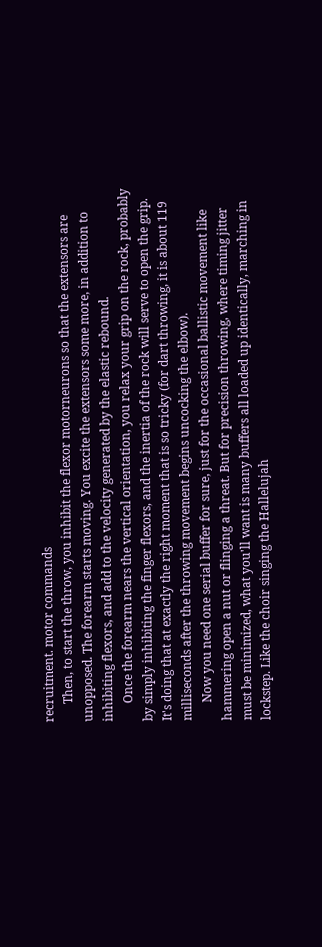recruitment. motor commands
      Then, to start the throw, you inhibit the flexor motorneurons so that the extensors are unopposed. The forearm starts moving. You excite the extensors some more, in addition to inhibiting flexors, and add to the velocity generated by the elastic rebound.
      Once the forearm nears the vertical orientation, you relax your grip on the rock, probably by simply inhibiting the finger flexors, and the inertia of the rock will serve to open the grip. It's doing that at exactly the right moment that is so tricky (for dart throwing, it is about 119 milliseconds after the throwing movement begins uncocking the elbow).
      Now you need one serial buffer for sure, just for the occasional ballistic movement like hammering open a nut or flinging a threat. But for precision throwing, where timing jitter must be minimized, what you'll want is many buffers all loaded up identically, marching in lockstep. Like the choir singing the Hallelujah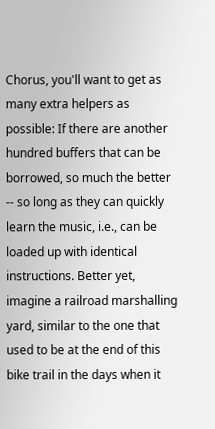Chorus, you'll want to get as many extra helpers as possible: If there are another hundred buffers that can be borrowed, so much the better -- so long as they can quickly learn the music, i.e., can be loaded up with identical instructions. Better yet, imagine a railroad marshalling yard, similar to the one that used to be at the end of this bike trail in the days when it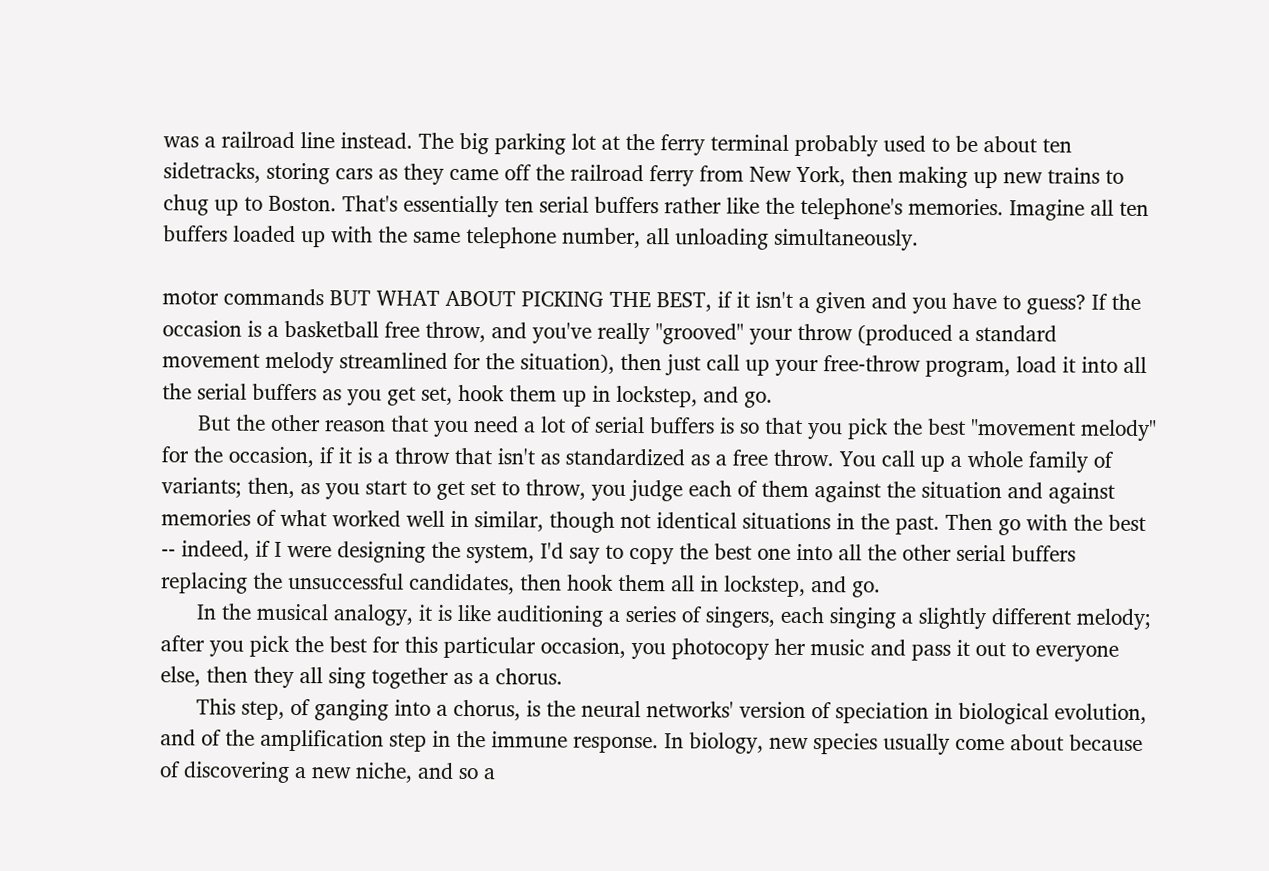was a railroad line instead. The big parking lot at the ferry terminal probably used to be about ten sidetracks, storing cars as they came off the railroad ferry from New York, then making up new trains to chug up to Boston. That's essentially ten serial buffers rather like the telephone's memories. Imagine all ten buffers loaded up with the same telephone number, all unloading simultaneously.

motor commands BUT WHAT ABOUT PICKING THE BEST, if it isn't a given and you have to guess? If the occasion is a basketball free throw, and you've really "grooved" your throw (produced a standard movement melody streamlined for the situation), then just call up your free-throw program, load it into all the serial buffers as you get set, hook them up in lockstep, and go.
      But the other reason that you need a lot of serial buffers is so that you pick the best "movement melody" for the occasion, if it is a throw that isn't as standardized as a free throw. You call up a whole family of variants; then, as you start to get set to throw, you judge each of them against the situation and against memories of what worked well in similar, though not identical situations in the past. Then go with the best -- indeed, if I were designing the system, I'd say to copy the best one into all the other serial buffers replacing the unsuccessful candidates, then hook them all in lockstep, and go.
      In the musical analogy, it is like auditioning a series of singers, each singing a slightly different melody; after you pick the best for this particular occasion, you photocopy her music and pass it out to everyone else, then they all sing together as a chorus.
      This step, of ganging into a chorus, is the neural networks' version of speciation in biological evolution, and of the amplification step in the immune response. In biology, new species usually come about because of discovering a new niche, and so a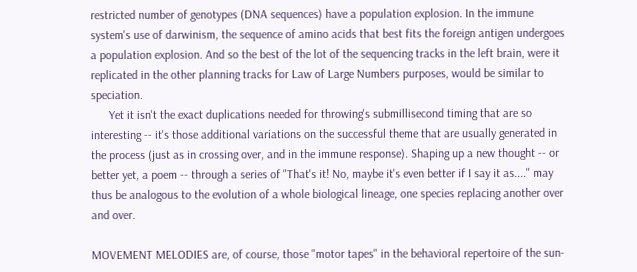restricted number of genotypes (DNA sequences) have a population explosion. In the immune system's use of darwinism, the sequence of amino acids that best fits the foreign antigen undergoes a population explosion. And so the best of the lot of the sequencing tracks in the left brain, were it replicated in the other planning tracks for Law of Large Numbers purposes, would be similar to speciation.
      Yet it isn't the exact duplications needed for throwing's submillisecond timing that are so interesting -- it's those additional variations on the successful theme that are usually generated in the process (just as in crossing over, and in the immune response). Shaping up a new thought -- or better yet, a poem -- through a series of "That's it! No, maybe it's even better if I say it as...." may thus be analogous to the evolution of a whole biological lineage, one species replacing another over and over.

MOVEMENT MELODIES are, of course, those "motor tapes" in the behavioral repertoire of the sun-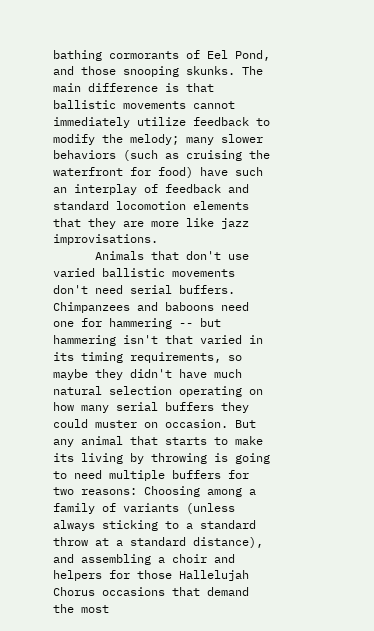bathing cormorants of Eel Pond, and those snooping skunks. The main difference is that ballistic movements cannot immediately utilize feedback to modify the melody; many slower behaviors (such as cruising the waterfront for food) have such an interplay of feedback and standard locomotion elements that they are more like jazz improvisations.
      Animals that don't use varied ballistic movements don't need serial buffers. Chimpanzees and baboons need one for hammering -- but hammering isn't that varied in its timing requirements, so maybe they didn't have much natural selection operating on how many serial buffers they could muster on occasion. But any animal that starts to make its living by throwing is going to need multiple buffers for two reasons: Choosing among a family of variants (unless always sticking to a standard throw at a standard distance), and assembling a choir and helpers for those Hallelujah Chorus occasions that demand the most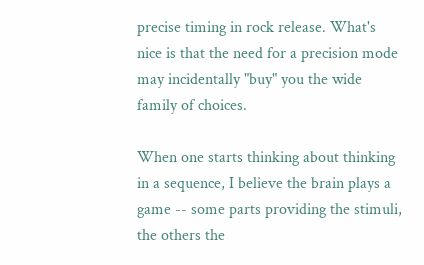precise timing in rock release. What's nice is that the need for a precision mode may incidentally "buy" you the wide family of choices.

When one starts thinking about thinking in a sequence, I believe the brain plays a game -- some parts providing the stimuli, the others the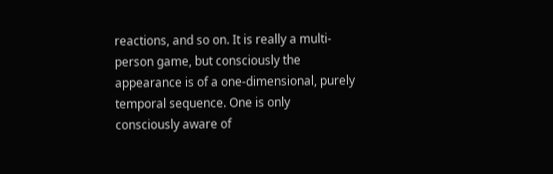reactions, and so on. It is really a multi-person game, but consciously the appearance is of a one-dimensional, purely temporal sequence. One is only consciously aware of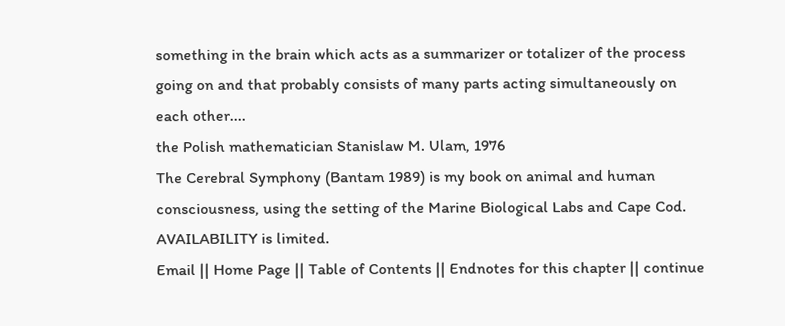something in the brain which acts as a summarizer or totalizer of the process going on and that probably consists of many parts acting simultaneously on each other....
the Polish mathematician Stanislaw M. Ulam, 1976
The Cerebral Symphony (Bantam 1989) is my book on animal and human consciousness, using the setting of the Marine Biological Labs and Cape Cod. AVAILABILITY is limited.
Email || Home Page || Table of Contents || Endnotes for this chapter || continue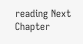reading Next Chapter